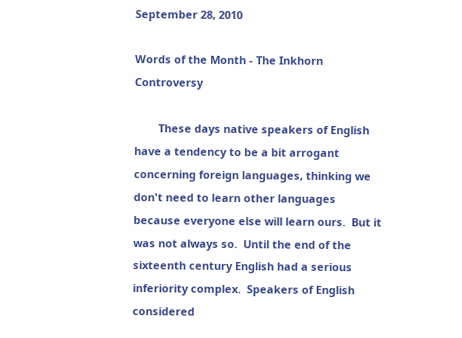September 28, 2010

Words of the Month - The Inkhorn Controversy

        These days native speakers of English have a tendency to be a bit arrogant concerning foreign languages, thinking we don't need to learn other languages because everyone else will learn ours.  But it was not always so.  Until the end of the sixteenth century English had a serious inferiority complex.  Speakers of English considered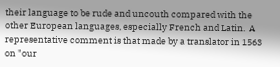their language to be rude and uncouth compared with the other European languages, especially French and Latin.  A representative comment is that made by a translator in 1563 on "our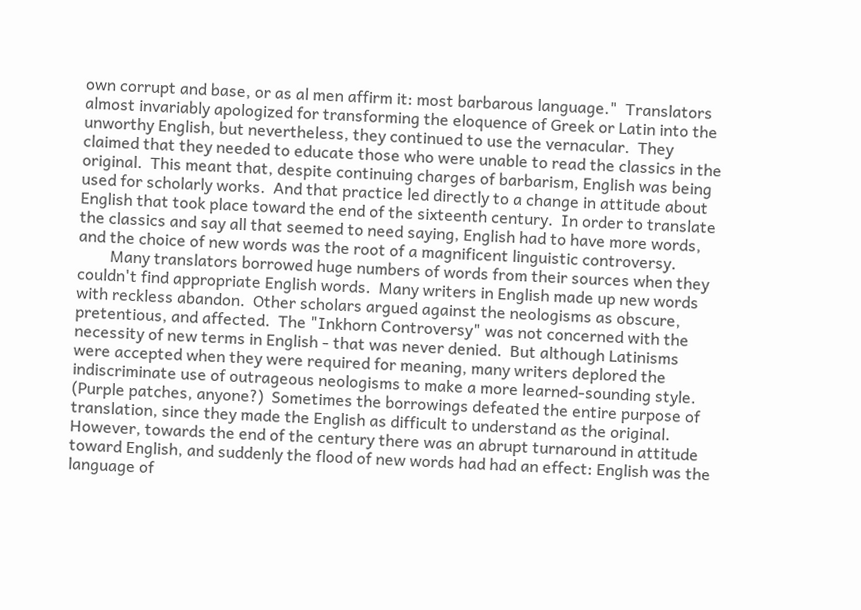own corrupt and base, or as al men affirm it: most barbarous language."  Translators almost invariably apologized for transforming the eloquence of Greek or Latin into the unworthy English, but nevertheless, they continued to use the vernacular.  They claimed that they needed to educate those who were unable to read the classics in the original.  This meant that, despite continuing charges of barbarism, English was being used for scholarly works.  And that practice led directly to a change in attitude about English that took place toward the end of the sixteenth century.  In order to translate the classics and say all that seemed to need saying, English had to have more words, and the choice of new words was the root of a magnificent linguistic controversy.
        Many translators borrowed huge numbers of words from their sources when they couldn't find appropriate English words.  Many writers in English made up new words with reckless abandon.  Other scholars argued against the neologisms as obscure, pretentious, and affected.  The "Inkhorn Controversy" was not concerned with the necessity of new terms in English - that was never denied.  But although Latinisms were accepted when they were required for meaning, many writers deplored the indiscriminate use of outrageous neologisms to make a more learned-sounding style.  (Purple patches, anyone?)  Sometimes the borrowings defeated the entire purpose of translation, since they made the English as difficult to understand as the original.  However, towards the end of the century there was an abrupt turnaround in attitude toward English, and suddenly the flood of new words had had an effect: English was the language of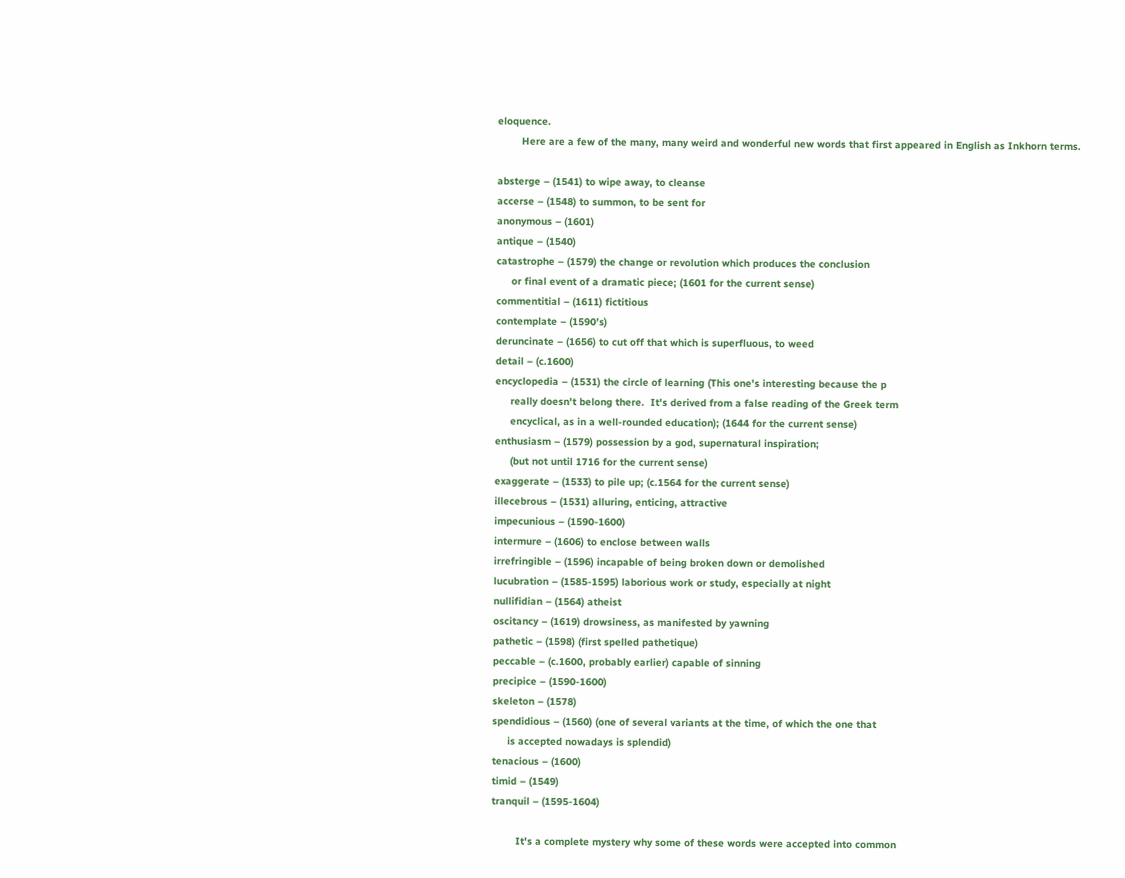eloquence.
        Here are a few of the many, many weird and wonderful new words that first appeared in English as Inkhorn terms.

absterge – (1541) to wipe away, to cleanse
accerse – (1548) to summon, to be sent for
anonymous – (1601)
antique – (1540)
catastrophe – (1579) the change or revolution which produces the conclusion
     or final event of a dramatic piece; (1601 for the current sense)
commentitial – (1611) fictitious
contemplate – (1590’s)
deruncinate – (1656) to cut off that which is superfluous, to weed
detail – (c.1600)
encyclopedia – (1531) the circle of learning (This one's interesting because the p
     really doesn't belong there.  It's derived from a false reading of the Greek term
     encyclical, as in a well-rounded education); (1644 for the current sense)
enthusiasm – (1579) possession by a god, supernatural inspiration;
     (but not until 1716 for the current sense)
exaggerate – (1533) to pile up; (c.1564 for the current sense)
illecebrous – (1531) alluring, enticing, attractive
impecunious – (1590-1600)
intermure – (1606) to enclose between walls
irrefringible – (1596) incapable of being broken down or demolished
lucubration – (1585-1595) laborious work or study, especially at night
nullifidian – (1564) atheist
oscitancy – (1619) drowsiness, as manifested by yawning
pathetic – (1598) (first spelled pathetique)
peccable – (c.1600, probably earlier) capable of sinning
precipice – (1590-1600)
skeleton – (1578)
spendidious – (1560) (one of several variants at the time, of which the one that
     is accepted nowadays is splendid)
tenacious – (1600)
timid – (1549)
tranquil – (1595-1604)

        It's a complete mystery why some of these words were accepted into common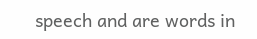speech and are words in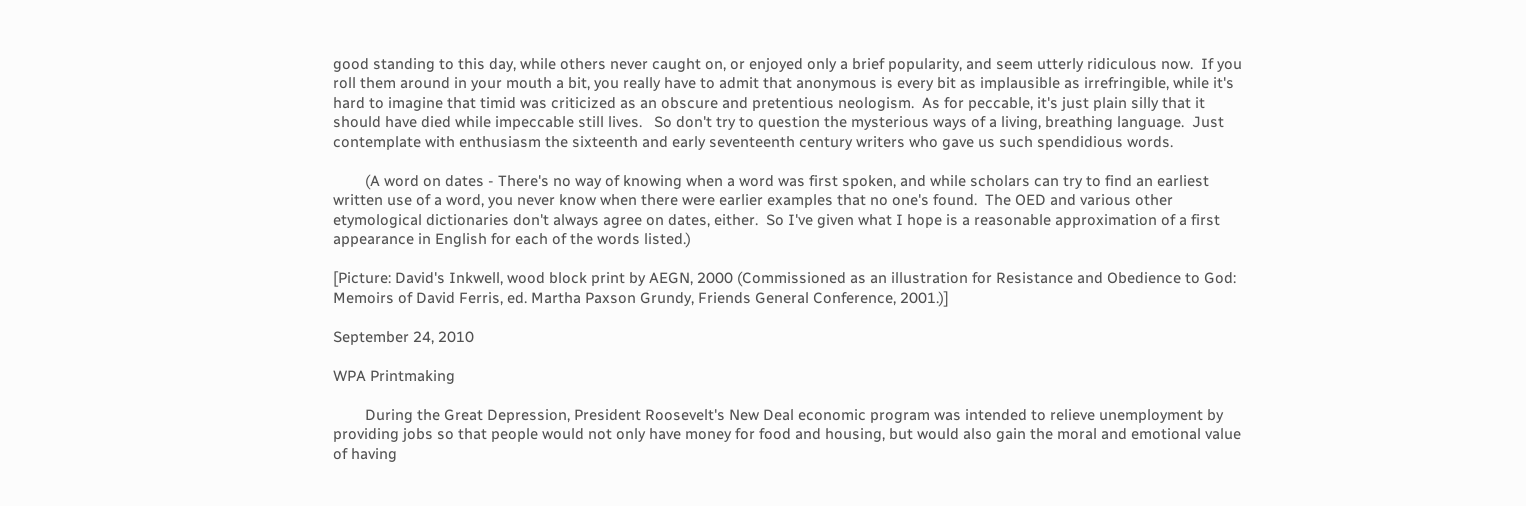good standing to this day, while others never caught on, or enjoyed only a brief popularity, and seem utterly ridiculous now.  If you roll them around in your mouth a bit, you really have to admit that anonymous is every bit as implausible as irrefringible, while it's hard to imagine that timid was criticized as an obscure and pretentious neologism.  As for peccable, it's just plain silly that it should have died while impeccable still lives.   So don't try to question the mysterious ways of a living, breathing language.  Just contemplate with enthusiasm the sixteenth and early seventeenth century writers who gave us such spendidious words.

        (A word on dates - There's no way of knowing when a word was first spoken, and while scholars can try to find an earliest written use of a word, you never know when there were earlier examples that no one's found.  The OED and various other etymological dictionaries don't always agree on dates, either.  So I've given what I hope is a reasonable approximation of a first appearance in English for each of the words listed.)

[Picture: David's Inkwell, wood block print by AEGN, 2000 (Commissioned as an illustration for Resistance and Obedience to God: Memoirs of David Ferris, ed. Martha Paxson Grundy, Friends General Conference, 2001.)]

September 24, 2010

WPA Printmaking

        During the Great Depression, President Roosevelt's New Deal economic program was intended to relieve unemployment by providing jobs so that people would not only have money for food and housing, but would also gain the moral and emotional value of having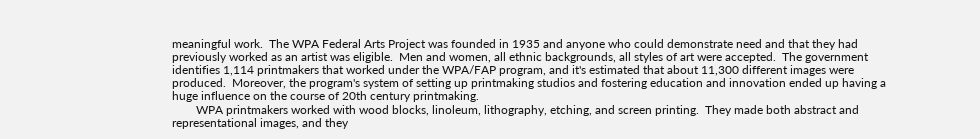meaningful work.  The WPA Federal Arts Project was founded in 1935 and anyone who could demonstrate need and that they had previously worked as an artist was eligible.  Men and women, all ethnic backgrounds, all styles of art were accepted.  The government identifies 1,114 printmakers that worked under the WPA/FAP program, and it's estimated that about 11,300 different images were produced.  Moreover, the program's system of setting up printmaking studios and fostering education and innovation ended up having a huge influence on the course of 20th century printmaking.
        WPA printmakers worked with wood blocks, linoleum, lithography, etching, and screen printing.  They made both abstract and representational images, and they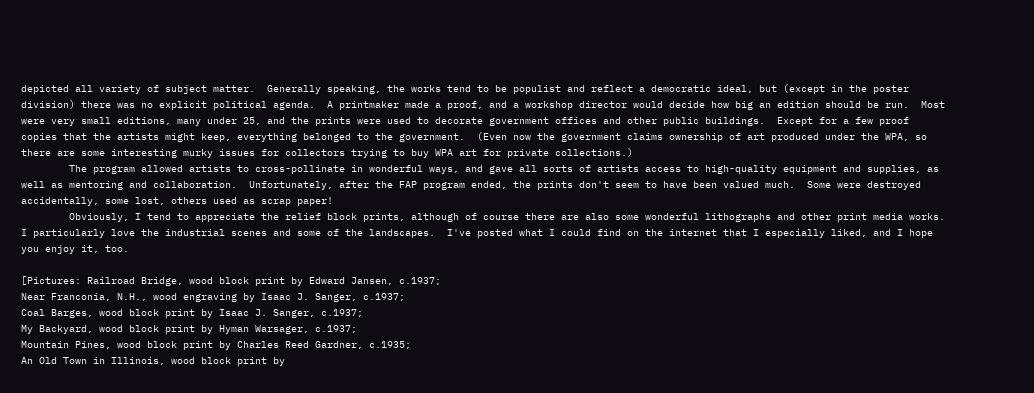depicted all variety of subject matter.  Generally speaking, the works tend to be populist and reflect a democratic ideal, but (except in the poster division) there was no explicit political agenda.  A printmaker made a proof, and a workshop director would decide how big an edition should be run.  Most were very small editions, many under 25, and the prints were used to decorate government offices and other public buildings.  Except for a few proof copies that the artists might keep, everything belonged to the government.  (Even now the government claims ownership of art produced under the WPA, so there are some interesting murky issues for collectors trying to buy WPA art for private collections.)
        The program allowed artists to cross-pollinate in wonderful ways, and gave all sorts of artists access to high-quality equipment and supplies, as well as mentoring and collaboration.  Unfortunately, after the FAP program ended, the prints don't seem to have been valued much.  Some were destroyed accidentally, some lost, others used as scrap paper!
        Obviously, I tend to appreciate the relief block prints, although of course there are also some wonderful lithographs and other print media works.  I particularly love the industrial scenes and some of the landscapes.  I've posted what I could find on the internet that I especially liked, and I hope you enjoy it, too.

[Pictures: Railroad Bridge, wood block print by Edward Jansen, c.1937;
Near Franconia, N.H., wood engraving by Isaac J. Sanger, c.1937;
Coal Barges, wood block print by Isaac J. Sanger, c.1937;
My Backyard, wood block print by Hyman Warsager, c.1937;
Mountain Pines, wood block print by Charles Reed Gardner, c.1935;
An Old Town in Illinois, wood block print by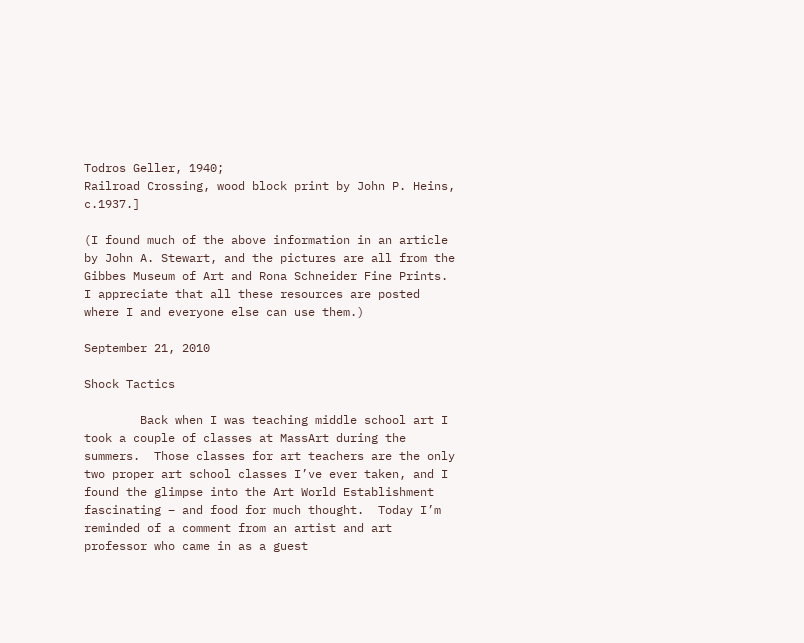Todros Geller, 1940;
Railroad Crossing, wood block print by John P. Heins, c.1937.]

(I found much of the above information in an article by John A. Stewart, and the pictures are all from the Gibbes Museum of Art and Rona Schneider Fine Prints.  I appreciate that all these resources are posted where I and everyone else can use them.)

September 21, 2010

Shock Tactics

        Back when I was teaching middle school art I took a couple of classes at MassArt during the summers.  Those classes for art teachers are the only two proper art school classes I’ve ever taken, and I found the glimpse into the Art World Establishment fascinating – and food for much thought.  Today I’m reminded of a comment from an artist and art professor who came in as a guest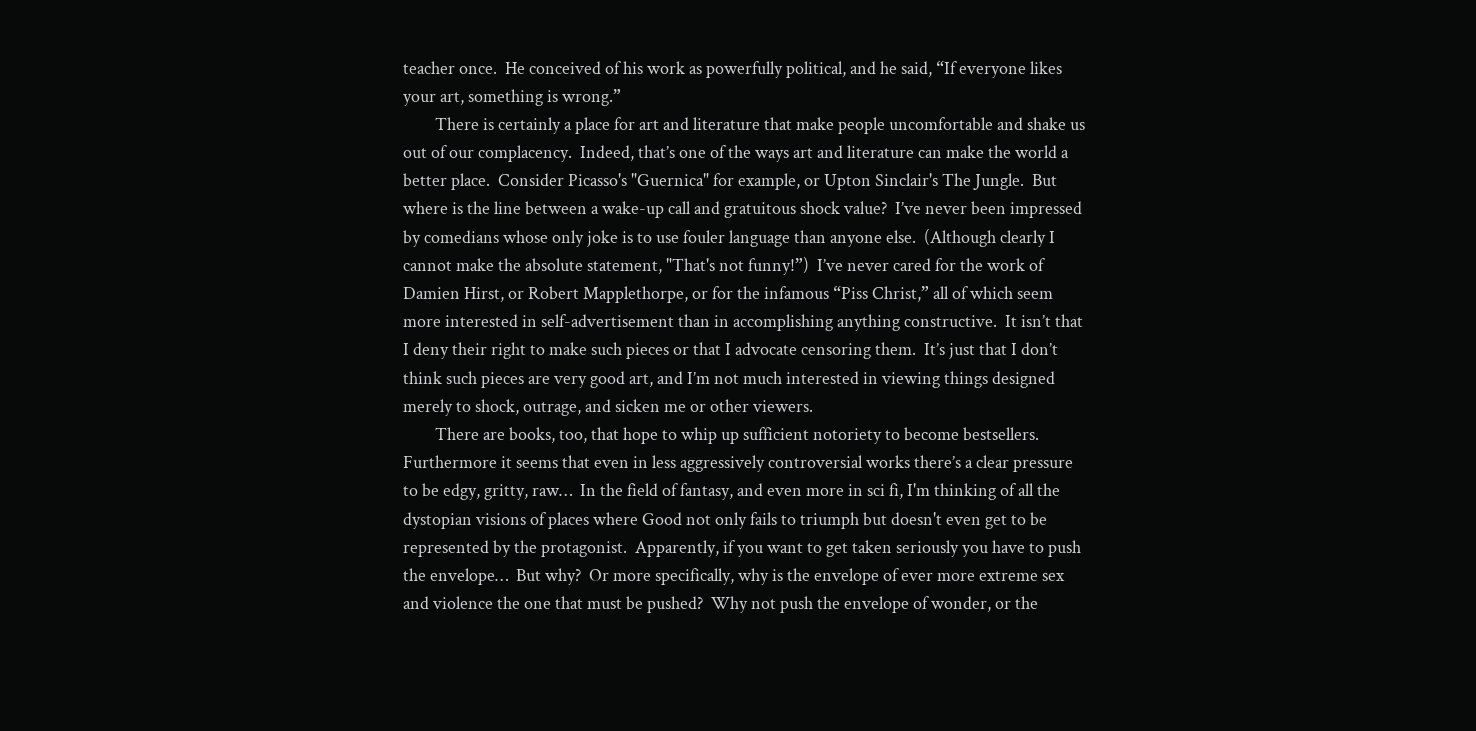teacher once.  He conceived of his work as powerfully political, and he said, “If everyone likes your art, something is wrong.”
        There is certainly a place for art and literature that make people uncomfortable and shake us out of our complacency.  Indeed, that’s one of the ways art and literature can make the world a better place.  Consider Picasso's "Guernica" for example, or Upton Sinclair's The Jungle.  But where is the line between a wake-up call and gratuitous shock value?  I’ve never been impressed by comedians whose only joke is to use fouler language than anyone else.  (Although clearly I cannot make the absolute statement, "That's not funny!”)  I’ve never cared for the work of Damien Hirst, or Robert Mapplethorpe, or for the infamous “Piss Christ,” all of which seem more interested in self-advertisement than in accomplishing anything constructive.  It isn’t that I deny their right to make such pieces or that I advocate censoring them.  It’s just that I don’t think such pieces are very good art, and I’m not much interested in viewing things designed merely to shock, outrage, and sicken me or other viewers.
        There are books, too, that hope to whip up sufficient notoriety to become bestsellers.  Furthermore it seems that even in less aggressively controversial works there’s a clear pressure to be edgy, gritty, raw…  In the field of fantasy, and even more in sci fi, I'm thinking of all the dystopian visions of places where Good not only fails to triumph but doesn't even get to be represented by the protagonist.  Apparently, if you want to get taken seriously you have to push the envelope…  But why?  Or more specifically, why is the envelope of ever more extreme sex and violence the one that must be pushed?  Why not push the envelope of wonder, or the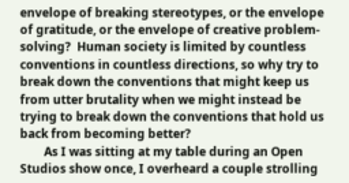envelope of breaking stereotypes, or the envelope of gratitude, or the envelope of creative problem-solving?  Human society is limited by countless conventions in countless directions, so why try to break down the conventions that might keep us from utter brutality when we might instead be trying to break down the conventions that hold us back from becoming better?
        As I was sitting at my table during an Open Studios show once, I overheard a couple strolling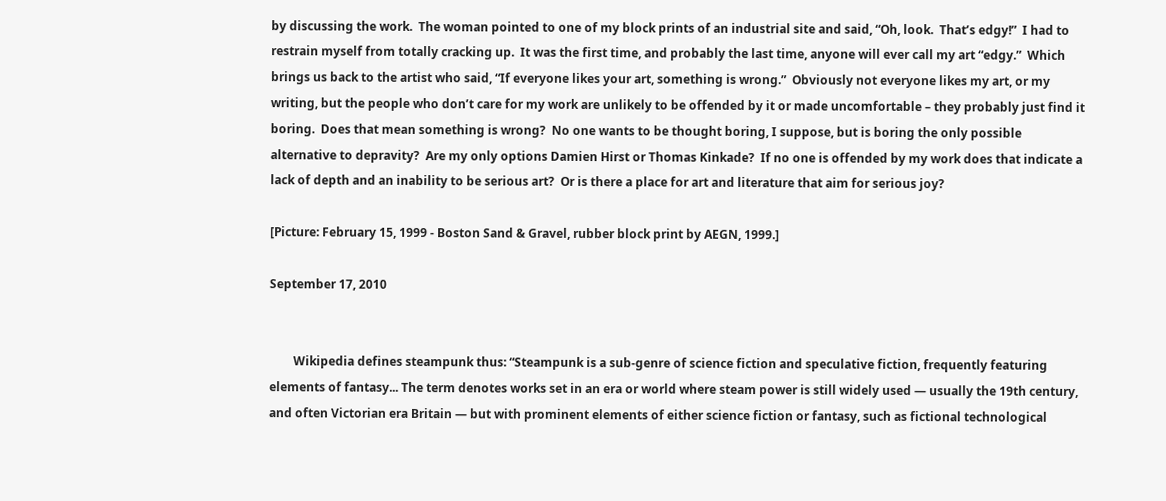by discussing the work.  The woman pointed to one of my block prints of an industrial site and said, “Oh, look.  That’s edgy!”  I had to restrain myself from totally cracking up.  It was the first time, and probably the last time, anyone will ever call my art “edgy.”  Which brings us back to the artist who said, “If everyone likes your art, something is wrong.”  Obviously not everyone likes my art, or my writing, but the people who don’t care for my work are unlikely to be offended by it or made uncomfortable – they probably just find it boring.  Does that mean something is wrong?  No one wants to be thought boring, I suppose, but is boring the only possible alternative to depravity?  Are my only options Damien Hirst or Thomas Kinkade?  If no one is offended by my work does that indicate a lack of depth and an inability to be serious art?  Or is there a place for art and literature that aim for serious joy?

[Picture: February 15, 1999 - Boston Sand & Gravel, rubber block print by AEGN, 1999.]

September 17, 2010


        Wikipedia defines steampunk thus: “Steampunk is a sub-genre of science fiction and speculative fiction, frequently featuring elements of fantasy... The term denotes works set in an era or world where steam power is still widely used — usually the 19th century, and often Victorian era Britain — but with prominent elements of either science fiction or fantasy, such as fictional technological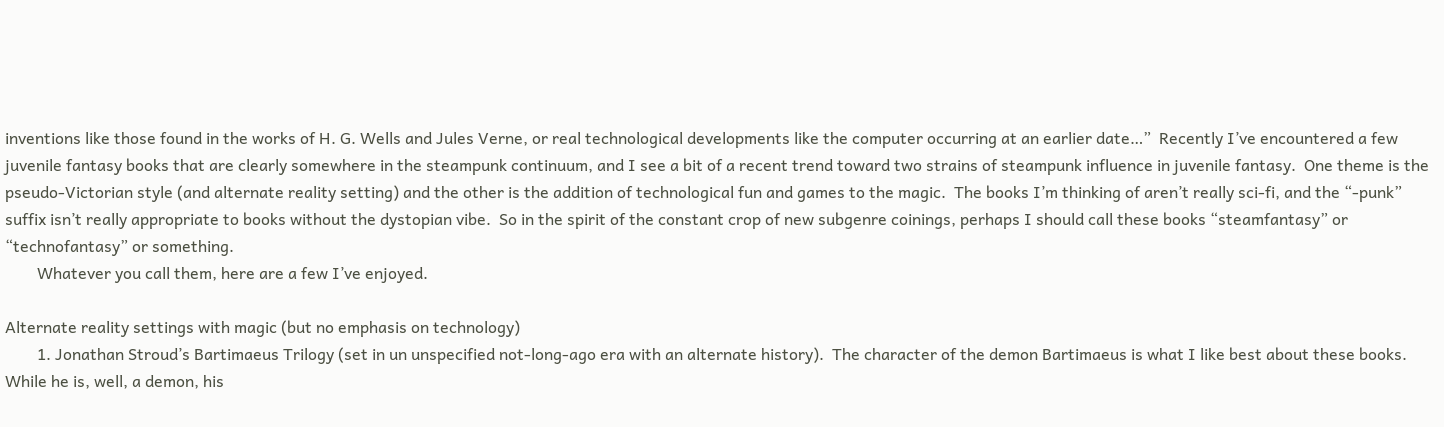inventions like those found in the works of H. G. Wells and Jules Verne, or real technological developments like the computer occurring at an earlier date…”  Recently I’ve encountered a few juvenile fantasy books that are clearly somewhere in the steampunk continuum, and I see a bit of a recent trend toward two strains of steampunk influence in juvenile fantasy.  One theme is the pseudo-Victorian style (and alternate reality setting) and the other is the addition of technological fun and games to the magic.  The books I’m thinking of aren’t really sci-fi, and the “-punk” suffix isn’t really appropriate to books without the dystopian vibe.  So in the spirit of the constant crop of new subgenre coinings, perhaps I should call these books “steamfantasy” or “technofantasy” or something.
        Whatever you call them, here are a few I’ve enjoyed.

Alternate reality settings with magic (but no emphasis on technology)
        1. Jonathan Stroud’s Bartimaeus Trilogy (set in un unspecified not-long-ago era with an alternate history).  The character of the demon Bartimaeus is what I like best about these books.  While he is, well, a demon, his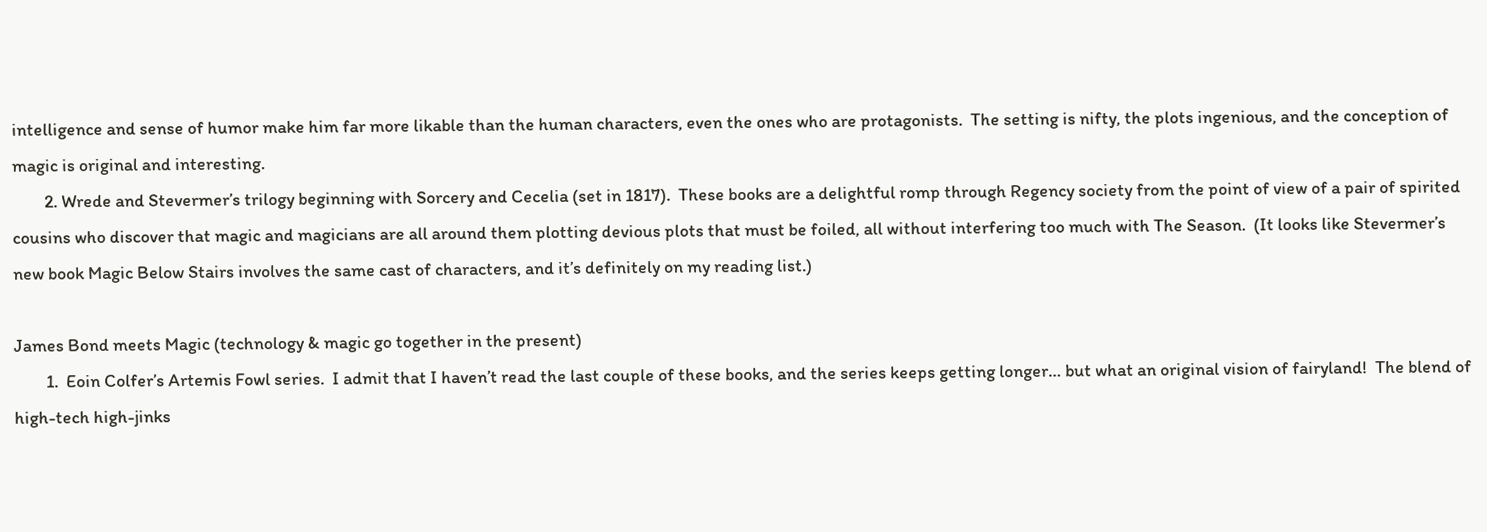intelligence and sense of humor make him far more likable than the human characters, even the ones who are protagonists.  The setting is nifty, the plots ingenious, and the conception of magic is original and interesting.
        2. Wrede and Stevermer’s trilogy beginning with Sorcery and Cecelia (set in 1817).  These books are a delightful romp through Regency society from the point of view of a pair of spirited cousins who discover that magic and magicians are all around them plotting devious plots that must be foiled, all without interfering too much with The Season.  (It looks like Stevermer’s new book Magic Below Stairs involves the same cast of characters, and it’s definitely on my reading list.)

James Bond meets Magic (technology & magic go together in the present)
        1.  Eoin Colfer’s Artemis Fowl series.  I admit that I haven’t read the last couple of these books, and the series keeps getting longer… but what an original vision of fairyland!  The blend of high-tech high-jinks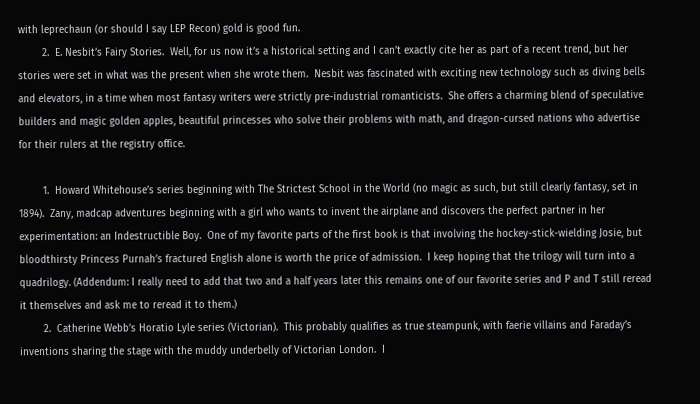with leprechaun (or should I say LEP Recon) gold is good fun.
        2.  E. Nesbit’s Fairy Stories.  Well, for us now it’s a historical setting and I can’t exactly cite her as part of a recent trend, but her stories were set in what was the present when she wrote them.  Nesbit was fascinated with exciting new technology such as diving bells and elevators, in a time when most fantasy writers were strictly pre-industrial romanticists.  She offers a charming blend of speculative builders and magic golden apples, beautiful princesses who solve their problems with math, and dragon-cursed nations who advertise for their rulers at the registry office.

        1.  Howard Whitehouse’s series beginning with The Strictest School in the World (no magic as such, but still clearly fantasy, set in 1894).  Zany, madcap adventures beginning with a girl who wants to invent the airplane and discovers the perfect partner in her experimentation: an Indestructible Boy.  One of my favorite parts of the first book is that involving the hockey-stick-wielding Josie, but bloodthirsty Princess Purnah’s fractured English alone is worth the price of admission.  I keep hoping that the trilogy will turn into a quadrilogy. (Addendum: I really need to add that two and a half years later this remains one of our favorite series and P and T still reread it themselves and ask me to reread it to them.)
        2.  Catherine Webb’s Horatio Lyle series (Victorian).  This probably qualifies as true steampunk, with faerie villains and Faraday’s inventions sharing the stage with the muddy underbelly of Victorian London.  I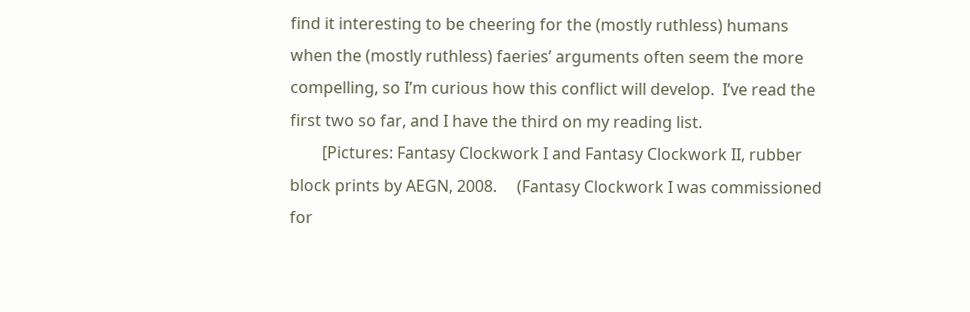find it interesting to be cheering for the (mostly ruthless) humans when the (mostly ruthless) faeries’ arguments often seem the more compelling, so I’m curious how this conflict will develop.  I’ve read the first two so far, and I have the third on my reading list.
        [Pictures: Fantasy Clockwork I and Fantasy Clockwork II, rubber block prints by AEGN, 2008.     (Fantasy Clockwork I was commissioned for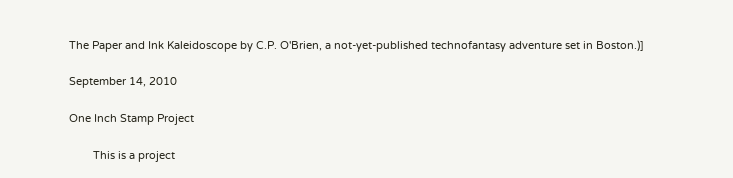The Paper and Ink Kaleidoscope by C.P. O'Brien, a not-yet-published technofantasy adventure set in Boston.)]

September 14, 2010

One Inch Stamp Project

        This is a project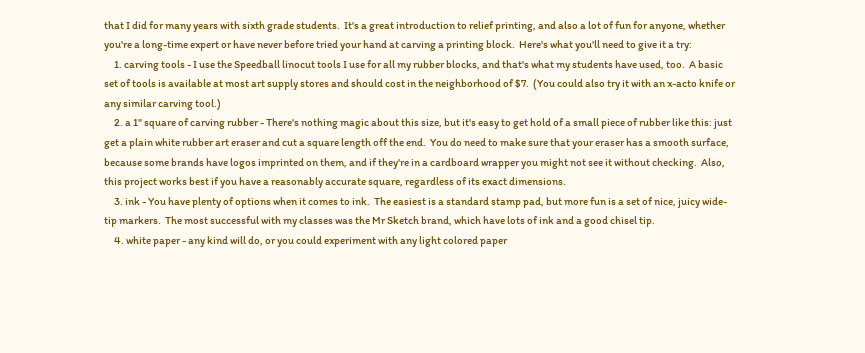that I did for many years with sixth grade students.  It's a great introduction to relief printing, and also a lot of fun for anyone, whether you're a long-time expert or have never before tried your hand at carving a printing block.  Here's what you'll need to give it a try:
     1. carving tools - I use the Speedball linocut tools I use for all my rubber blocks, and that's what my students have used, too.  A basic set of tools is available at most art supply stores and should cost in the neighborhood of $7.  (You could also try it with an x-acto knife or any similar carving tool.)
     2. a 1" square of carving rubber - There's nothing magic about this size, but it's easy to get hold of a small piece of rubber like this: just get a plain white rubber art eraser and cut a square length off the end.  You do need to make sure that your eraser has a smooth surface, because some brands have logos imprinted on them, and if they're in a cardboard wrapper you might not see it without checking.  Also, this project works best if you have a reasonably accurate square, regardless of its exact dimensions.
     3. ink - You have plenty of options when it comes to ink.  The easiest is a standard stamp pad, but more fun is a set of nice, juicy wide-tip markers.  The most successful with my classes was the Mr Sketch brand, which have lots of ink and a good chisel tip.
     4. white paper - any kind will do, or you could experiment with any light colored paper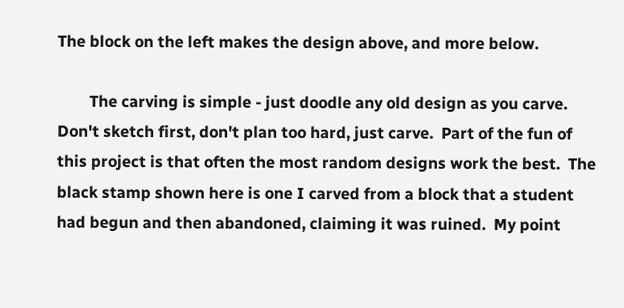The block on the left makes the design above, and more below.

        The carving is simple - just doodle any old design as you carve.  Don't sketch first, don't plan too hard, just carve.  Part of the fun of this project is that often the most random designs work the best.  The black stamp shown here is one I carved from a block that a student had begun and then abandoned, claiming it was ruined.  My point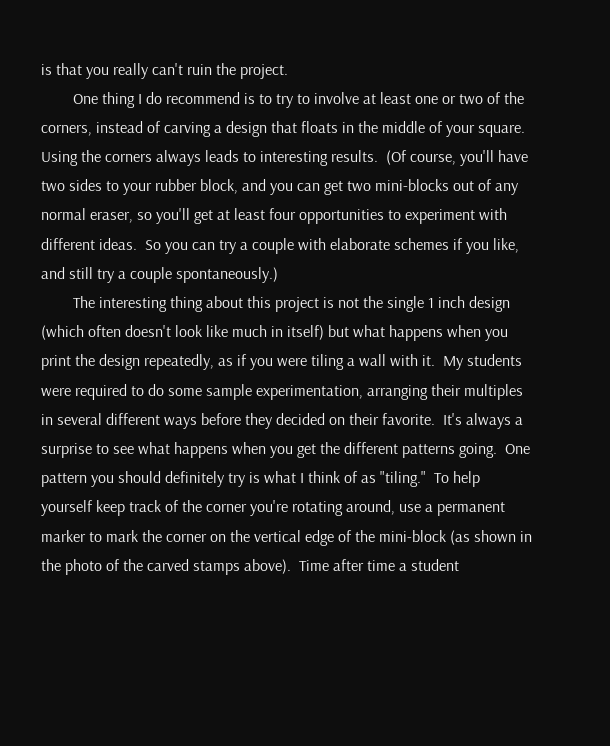is that you really can't ruin the project.
        One thing I do recommend is to try to involve at least one or two of the corners, instead of carving a design that floats in the middle of your square.  Using the corners always leads to interesting results.  (Of course, you'll have two sides to your rubber block, and you can get two mini-blocks out of any normal eraser, so you'll get at least four opportunities to experiment with different ideas.  So you can try a couple with elaborate schemes if you like, and still try a couple spontaneously.)
        The interesting thing about this project is not the single 1 inch design (which often doesn't look like much in itself) but what happens when you print the design repeatedly, as if you were tiling a wall with it.  My students were required to do some sample experimentation, arranging their multiples in several different ways before they decided on their favorite.  It's always a surprise to see what happens when you get the different patterns going.  One pattern you should definitely try is what I think of as "tiling."  To help yourself keep track of the corner you're rotating around, use a permanent marker to mark the corner on the vertical edge of the mini-block (as shown in the photo of the carved stamps above).  Time after time a student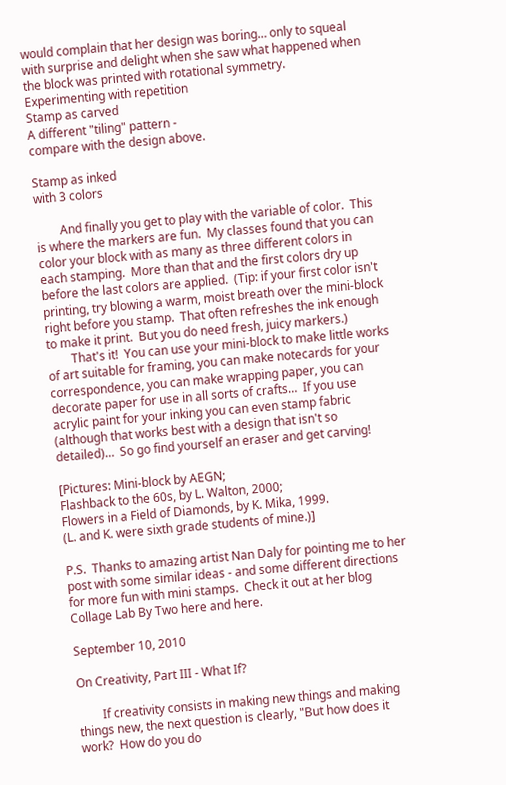would complain that her design was boring… only to squeal with surprise and delight when she saw what happened when the block was printed with rotational symmetry.
Experimenting with repetition
Stamp as carved
A different "tiling" pattern -
compare with the design above.

Stamp as inked
with 3 colors

        And finally you get to play with the variable of color.  This is where the markers are fun.  My classes found that you can color your block with as many as three different colors in each stamping.  More than that and the first colors dry up before the last colors are applied.  (Tip: if your first color isn't printing, try blowing a warm, moist breath over the mini-block right before you stamp.  That often refreshes the ink enough to make it print.  But you do need fresh, juicy markers.)
        That's it!  You can use your mini-block to make little works of art suitable for framing, you can make notecards for your correspondence, you can make wrapping paper, you can decorate paper for use in all sorts of crafts…  If you use acrylic paint for your inking you can even stamp fabric (although that works best with a design that isn't so detailed)…  So go find yourself an eraser and get carving!

[Pictures: Mini-block by AEGN;
Flashback to the 60s, by L. Walton, 2000;
Flowers in a Field of Diamonds, by K. Mika, 1999.
(L. and K. were sixth grade students of mine.)]

P.S.  Thanks to amazing artist Nan Daly for pointing me to her post with some similar ideas - and some different directions for more fun with mini stamps.  Check it out at her blog Collage Lab By Two here and here.

September 10, 2010

On Creativity, Part III - What If?

        If creativity consists in making new things and making things new, the next question is clearly, "But how does it work?  How do you do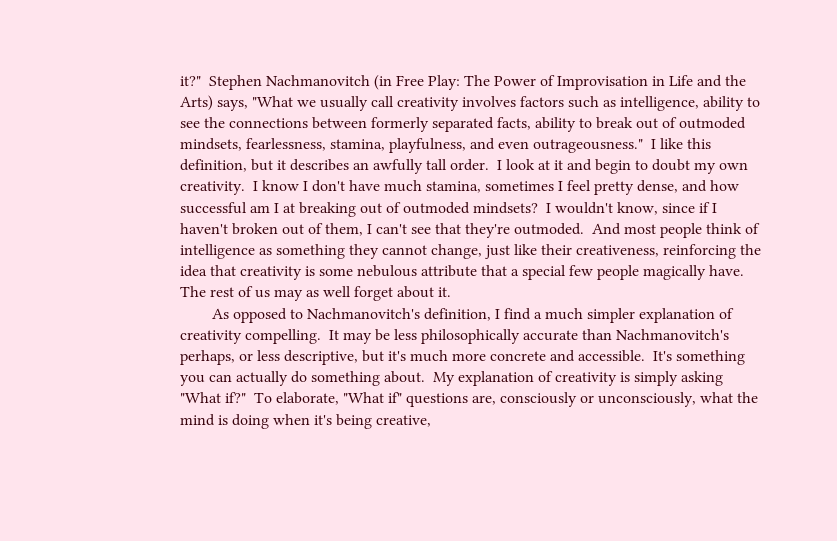it?"  Stephen Nachmanovitch (in Free Play: The Power of Improvisation in Life and the Arts) says, "What we usually call creativity involves factors such as intelligence, ability to see the connections between formerly separated facts, ability to break out of outmoded mindsets, fearlessness, stamina, playfulness, and even outrageousness."  I like this definition, but it describes an awfully tall order.  I look at it and begin to doubt my own creativity.  I know I don't have much stamina, sometimes I feel pretty dense, and how successful am I at breaking out of outmoded mindsets?  I wouldn't know, since if I haven't broken out of them, I can't see that they're outmoded.  And most people think of intelligence as something they cannot change, just like their creativeness, reinforcing the idea that creativity is some nebulous attribute that a special few people magically have.  The rest of us may as well forget about it.
        As opposed to Nachmanovitch's definition, I find a much simpler explanation of creativity compelling.  It may be less philosophically accurate than Nachmanovitch's perhaps, or less descriptive, but it's much more concrete and accessible.  It's something you can actually do something about.  My explanation of creativity is simply asking "What if?"  To elaborate, "What if" questions are, consciously or unconsciously, what the mind is doing when it's being creative,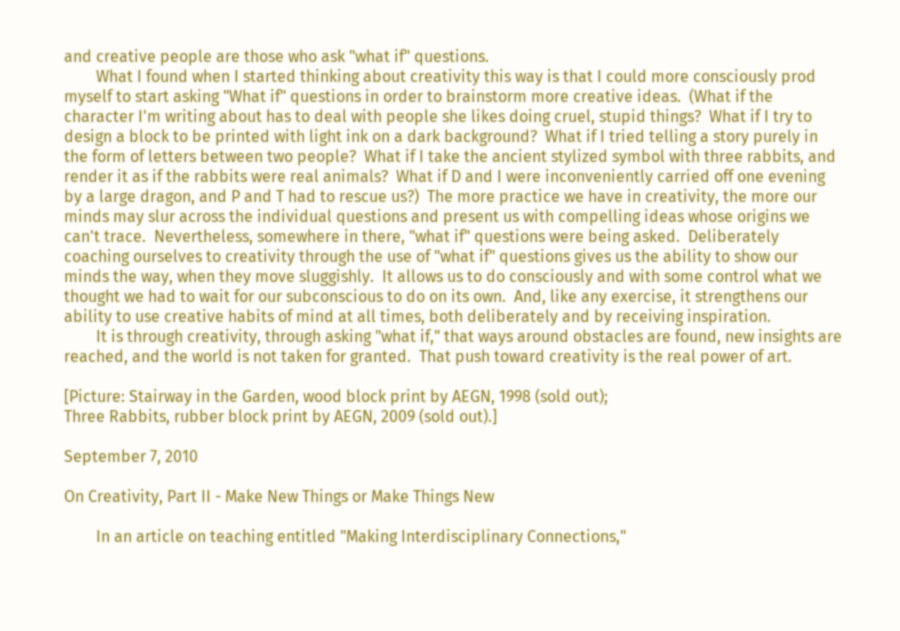and creative people are those who ask "what if" questions.
        What I found when I started thinking about creativity this way is that I could more consciously prod myself to start asking "What if" questions in order to brainstorm more creative ideas.  (What if the character I'm writing about has to deal with people she likes doing cruel, stupid things?  What if I try to design a block to be printed with light ink on a dark background?  What if I tried telling a story purely in the form of letters between two people?  What if I take the ancient stylized symbol with three rabbits, and render it as if the rabbits were real animals?  What if D and I were inconveniently carried off one evening by a large dragon, and P and T had to rescue us?)  The more practice we have in creativity, the more our minds may slur across the individual questions and present us with compelling ideas whose origins we can't trace.  Nevertheless, somewhere in there, "what if" questions were being asked.  Deliberately coaching ourselves to creativity through the use of "what if" questions gives us the ability to show our minds the way, when they move sluggishly.  It allows us to do consciously and with some control what we thought we had to wait for our subconscious to do on its own.  And, like any exercise, it strengthens our ability to use creative habits of mind at all times, both deliberately and by receiving inspiration.
        It is through creativity, through asking "what if," that ways around obstacles are found, new insights are reached, and the world is not taken for granted.  That push toward creativity is the real power of art.

[Picture: Stairway in the Garden, wood block print by AEGN, 1998 (sold out);
Three Rabbits, rubber block print by AEGN, 2009 (sold out).]

September 7, 2010

On Creativity, Part II - Make New Things or Make Things New

        In an article on teaching entitled "Making Interdisciplinary Connections,"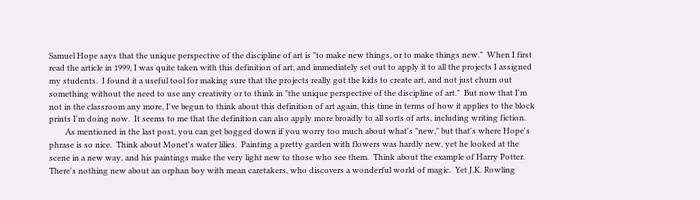Samuel Hope says that the unique perspective of the discipline of art is "to make new things, or to make things new."  When I first read the article in 1999, I was quite taken with this definition of art, and immediately set out to apply it to all the projects I assigned my students.  I found it a useful tool for making sure that the projects really got the kids to create art, and not just churn out something without the need to use any creativity or to think in "the unique perspective of the discipline of art."  But now that I'm not in the classroom any more, I've begun to think about this definition of art again, this time in terms of how it applies to the block prints I'm doing now.  It seems to me that the definition can also apply more broadly to all sorts of arts, including writing fiction.
        As mentioned in the last post, you can get bogged down if you worry too much about what's "new," but that's where Hope's phrase is so nice.  Think about Monet's water lilies.  Painting a pretty garden with flowers was hardly new, yet he looked at the scene in a new way, and his paintings make the very light new to those who see them.  Think about the example of Harry Potter.  There's nothing new about an orphan boy with mean caretakers, who discovers a wonderful world of magic.  Yet J.K. Rowling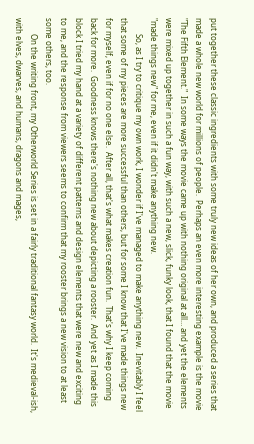put together these classic ingredients with some truly new ideas of her own, and produced a series that made a whole new world for millions of people.  Perhaps an even more interesting example is the movie "The Fifth Element."  In some ways the movie came up with nothing original at all… and yet the elements were mixed up together in such a fun way, with such a new, slick, funky look, that I found that the movie "made things new" for me, even if it didn't make anything new.
        So, as I try to critique my own work, I wonder if I've managed to make anything new.  Inevitably I feel that some of my pieces are more successful than others, but for some I know that I've made things new for myself, even if for no one else.  After all, that's what makes creation fun.  That's why I keep coming back for more.  Goodness knows there's nothing new about depicting a rooster.  And yet as I made this block I tried my hand at a variety of different patterns and design elements that were new and exciting to me, and the response from viewers seems to confirm that my rooster brings a new vision to at least some others, too.
        On the writing front, my Otherworld Series is set in a fairly traditional fantasy world.  It's medieval-ish, with elves, dwarves, and humans, dragons and mages,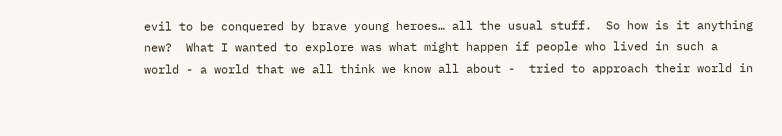evil to be conquered by brave young heroes… all the usual stuff.  So how is it anything new?  What I wanted to explore was what might happen if people who lived in such a world - a world that we all think we know all about -  tried to approach their world in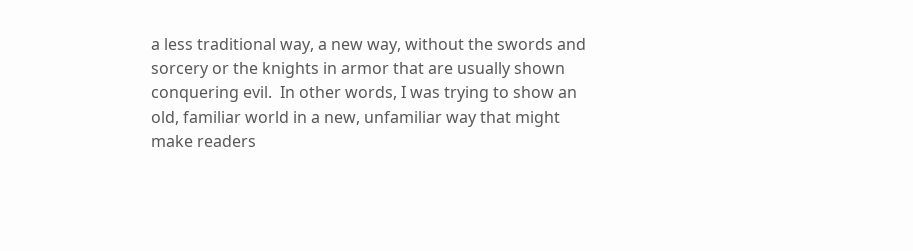a less traditional way, a new way, without the swords and sorcery or the knights in armor that are usually shown conquering evil.  In other words, I was trying to show an old, familiar world in a new, unfamiliar way that might make readers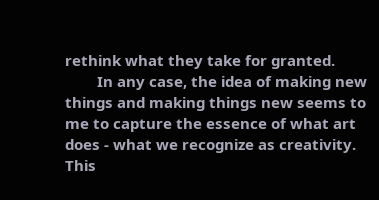rethink what they take for granted.
        In any case, the idea of making new things and making things new seems to me to capture the essence of what art does - what we recognize as creativity.  This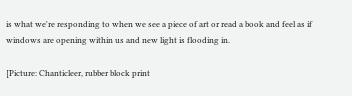is what we're responding to when we see a piece of art or read a book and feel as if windows are opening within us and new light is flooding in.

[Picture: Chanticleer, rubber block print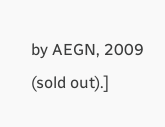by AEGN, 2009 (sold out).]